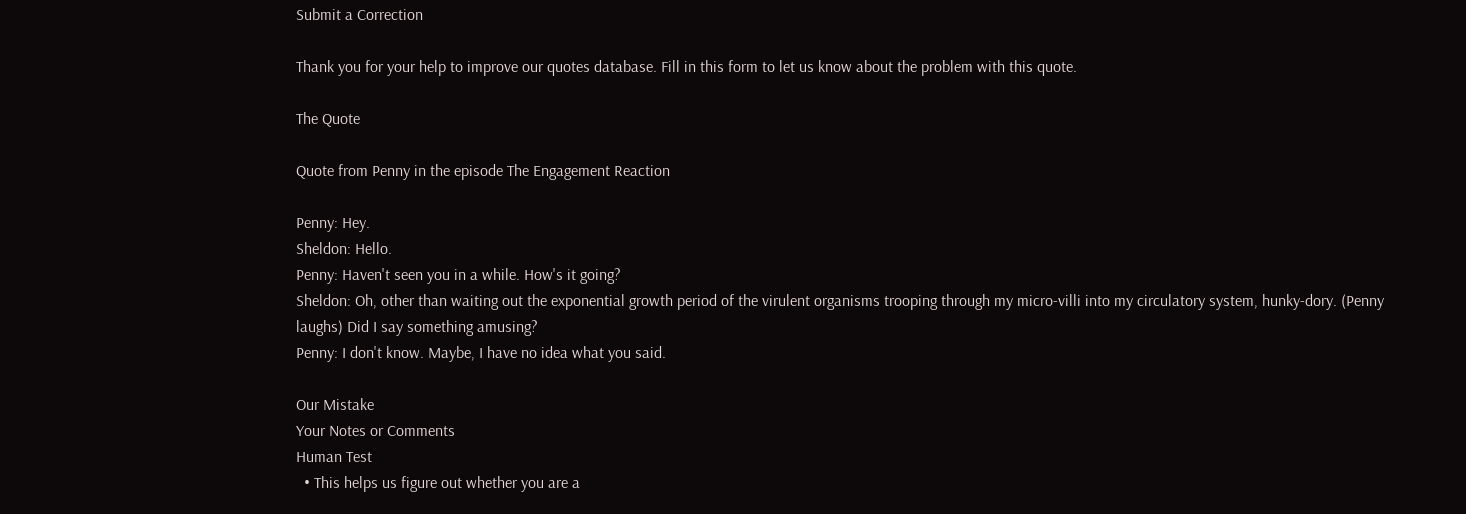Submit a Correction

Thank you for your help to improve our quotes database. Fill in this form to let us know about the problem with this quote.

The Quote

Quote from Penny in the episode The Engagement Reaction

Penny: Hey.
Sheldon: Hello.
Penny: Haven't seen you in a while. How's it going?
Sheldon: Oh, other than waiting out the exponential growth period of the virulent organisms trooping through my micro-villi into my circulatory system, hunky-dory. (Penny laughs) Did I say something amusing?
Penny: I don't know. Maybe, I have no idea what you said.

Our Mistake
Your Notes or Comments
Human Test
  • This helps us figure out whether you are a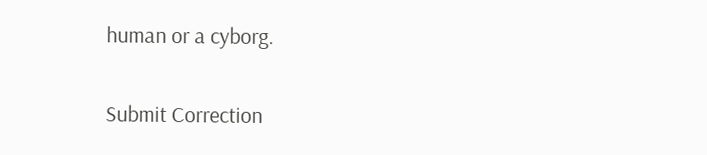human or a cyborg.

Submit Correction